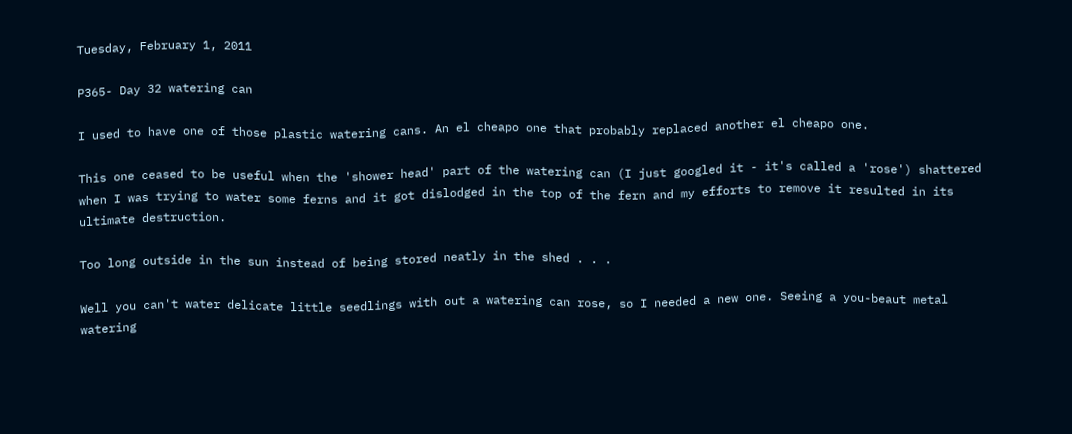Tuesday, February 1, 2011

P365- Day 32 watering can

I used to have one of those plastic watering cans. An el cheapo one that probably replaced another el cheapo one.

This one ceased to be useful when the 'shower head' part of the watering can (I just googled it - it's called a 'rose') shattered when I was trying to water some ferns and it got dislodged in the top of the fern and my efforts to remove it resulted in its ultimate destruction.

Too long outside in the sun instead of being stored neatly in the shed . . .

Well you can't water delicate little seedlings with out a watering can rose, so I needed a new one. Seeing a you-beaut metal watering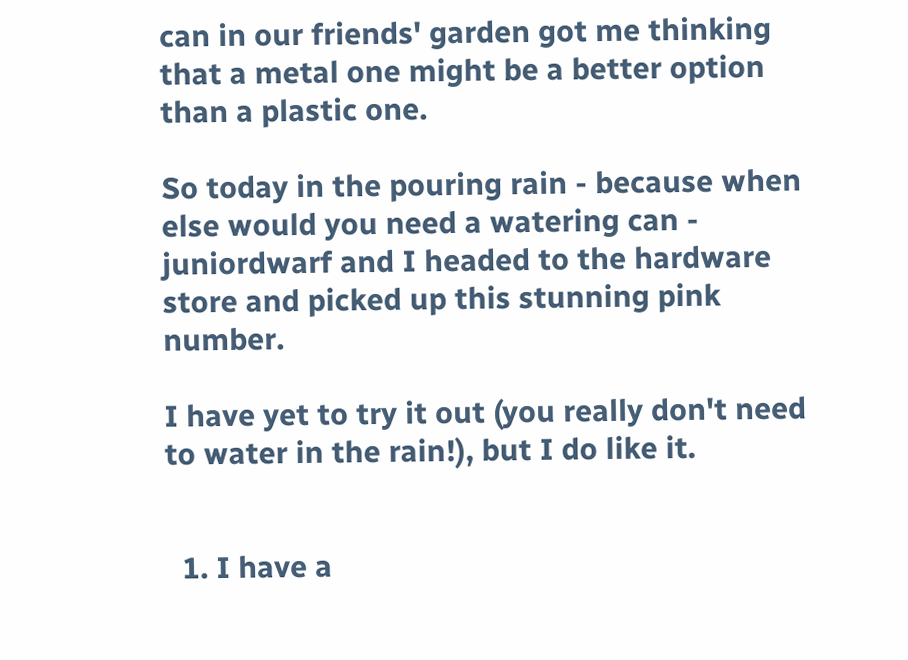can in our friends' garden got me thinking that a metal one might be a better option than a plastic one.

So today in the pouring rain - because when else would you need a watering can - juniordwarf and I headed to the hardware store and picked up this stunning pink number.

I have yet to try it out (you really don't need to water in the rain!), but I do like it.


  1. I have a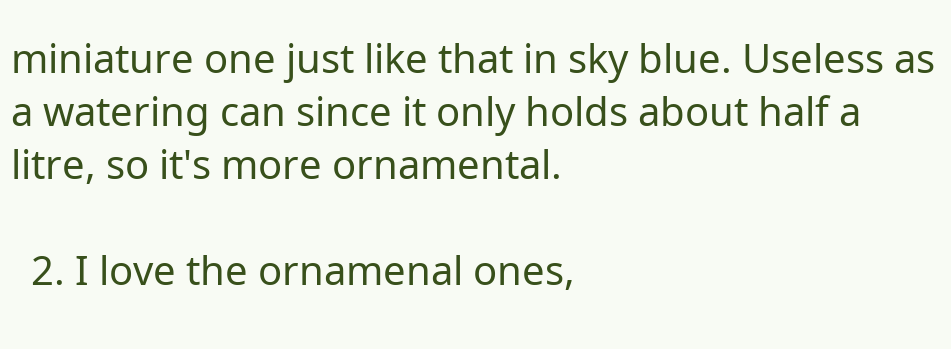miniature one just like that in sky blue. Useless as a watering can since it only holds about half a litre, so it's more ornamental.

  2. I love the ornamenal ones,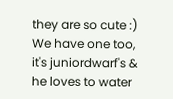they are so cute :) We have one too, it's juniordwarf's & he loves to water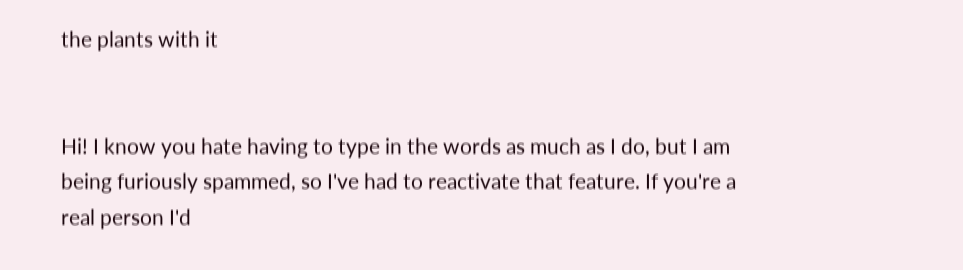the plants with it


Hi! I know you hate having to type in the words as much as I do, but I am being furiously spammed, so I've had to reactivate that feature. If you're a real person I'd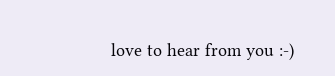love to hear from you :-)